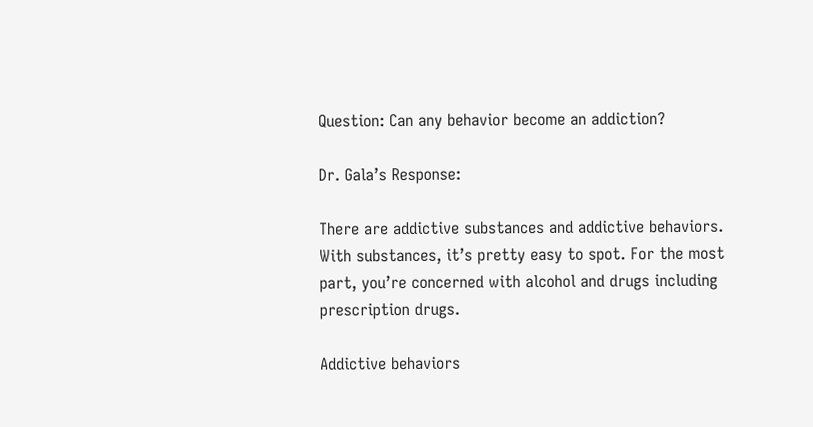Question: Can any behavior become an addiction?

Dr. Gala’s Response:

There are addictive substances and addictive behaviors. With substances, it’s pretty easy to spot. For the most part, you’re concerned with alcohol and drugs including prescription drugs.

Addictive behaviors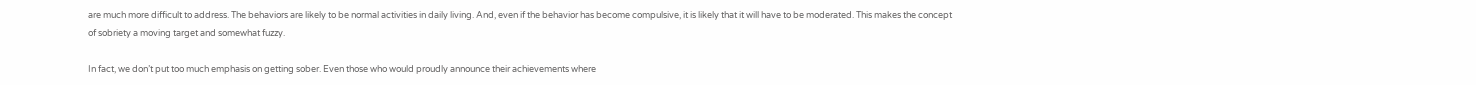are much more difficult to address. The behaviors are likely to be normal activities in daily living. And, even if the behavior has become compulsive, it is likely that it will have to be moderated. This makes the concept of sobriety a moving target and somewhat fuzzy.

In fact, we don’t put too much emphasis on getting sober. Even those who would proudly announce their achievements where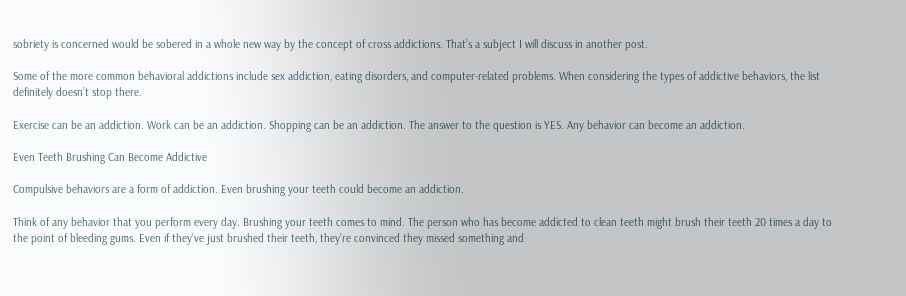sobriety is concerned would be sobered in a whole new way by the concept of cross addictions. That’s a subject I will discuss in another post.

Some of the more common behavioral addictions include sex addiction, eating disorders, and computer-related problems. When considering the types of addictive behaviors, the list definitely doesn’t stop there.

Exercise can be an addiction. Work can be an addiction. Shopping can be an addiction. The answer to the question is YES. Any behavior can become an addiction.

Even Teeth Brushing Can Become Addictive

Compulsive behaviors are a form of addiction. Even brushing your teeth could become an addiction.

Think of any behavior that you perform every day. Brushing your teeth comes to mind. The person who has become addicted to clean teeth might brush their teeth 20 times a day to the point of bleeding gums. Even if they’ve just brushed their teeth, they’re convinced they missed something and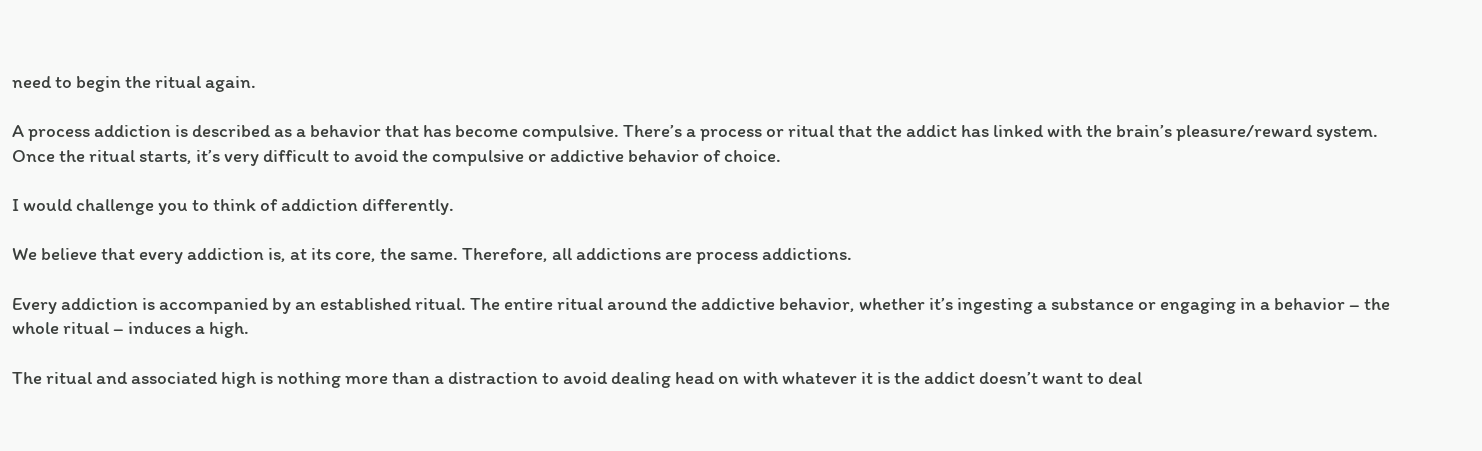need to begin the ritual again.

A process addiction is described as a behavior that has become compulsive. There’s a process or ritual that the addict has linked with the brain’s pleasure/reward system. Once the ritual starts, it’s very difficult to avoid the compulsive or addictive behavior of choice.

I would challenge you to think of addiction differently.

We believe that every addiction is, at its core, the same. Therefore, all addictions are process addictions.

Every addiction is accompanied by an established ritual. The entire ritual around the addictive behavior, whether it’s ingesting a substance or engaging in a behavior – the whole ritual – induces a high.

The ritual and associated high is nothing more than a distraction to avoid dealing head on with whatever it is the addict doesn’t want to deal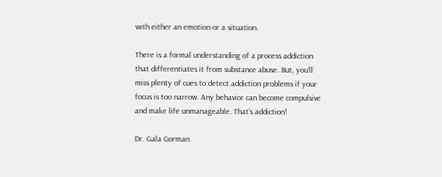with either an emotion or a situation.

There is a formal understanding of a process addiction that differentiates it from substance abuse. But, you’ll miss plenty of cues to detect addiction problems if your focus is too narrow. Any behavior can become compulsive and make life unmanageable. That’s addiction!

Dr. Gala Gorman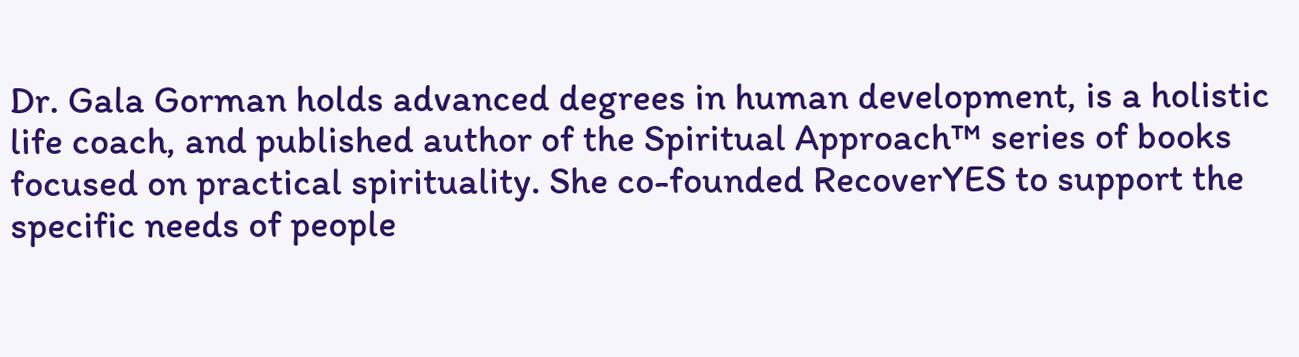Dr. Gala Gorman holds advanced degrees in human development, is a holistic life coach, and published author of the Spiritual Approach™ series of books focused on practical spirituality. She co-founded RecoverYES to support the specific needs of people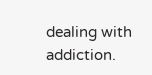dealing with addiction.